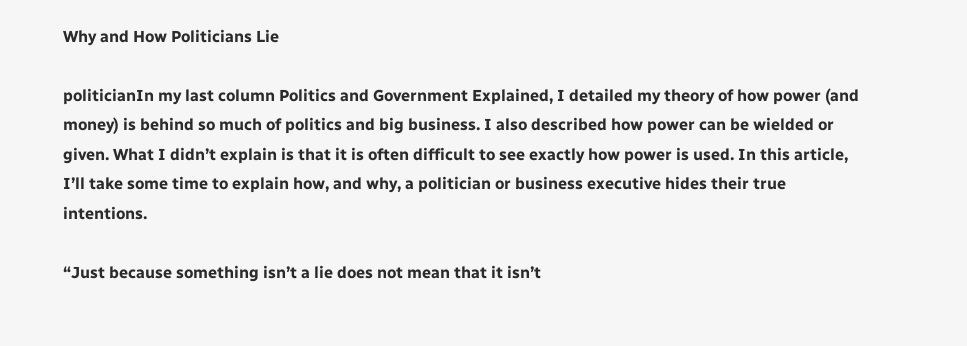Why and How Politicians Lie

politicianIn my last column Politics and Government Explained, I detailed my theory of how power (and money) is behind so much of politics and big business. I also described how power can be wielded or given. What I didn’t explain is that it is often difficult to see exactly how power is used. In this article, I’ll take some time to explain how, and why, a politician or business executive hides their true intentions.

“Just because something isn’t a lie does not mean that it isn’t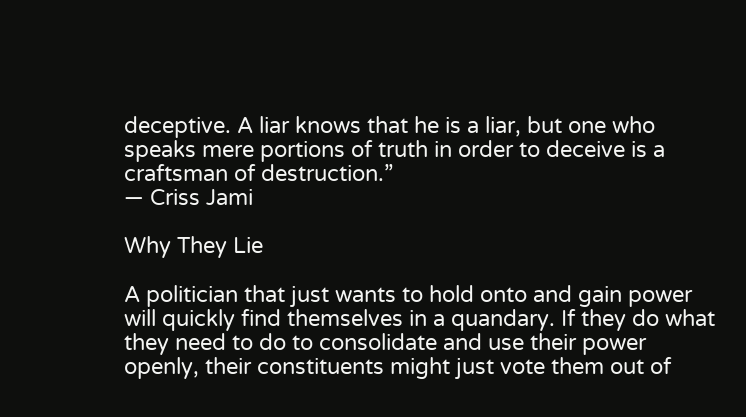deceptive. A liar knows that he is a liar, but one who speaks mere portions of truth in order to deceive is a craftsman of destruction.”
― Criss Jami

Why They Lie

A politician that just wants to hold onto and gain power will quickly find themselves in a quandary. If they do what they need to do to consolidate and use their power openly, their constituents might just vote them out of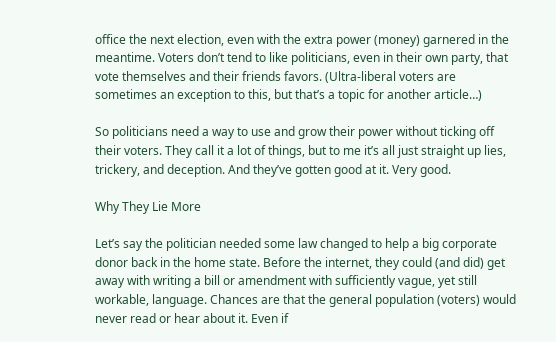office the next election, even with the extra power (money) garnered in the meantime. Voters don’t tend to like politicians, even in their own party, that vote themselves and their friends favors. (Ultra-liberal voters are sometimes an exception to this, but that’s a topic for another article…)

So politicians need a way to use and grow their power without ticking off their voters. They call it a lot of things, but to me it’s all just straight up lies, trickery, and deception. And they’ve gotten good at it. Very good.

Why They Lie More

Let’s say the politician needed some law changed to help a big corporate donor back in the home state. Before the internet, they could (and did) get away with writing a bill or amendment with sufficiently vague, yet still workable, language. Chances are that the general population (voters) would never read or hear about it. Even if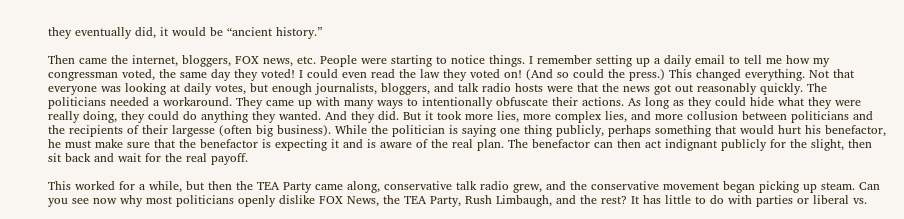they eventually did, it would be “ancient history.”

Then came the internet, bloggers, FOX news, etc. People were starting to notice things. I remember setting up a daily email to tell me how my congressman voted, the same day they voted! I could even read the law they voted on! (And so could the press.) This changed everything. Not that everyone was looking at daily votes, but enough journalists, bloggers, and talk radio hosts were that the news got out reasonably quickly. The politicians needed a workaround. They came up with many ways to intentionally obfuscate their actions. As long as they could hide what they were really doing, they could do anything they wanted. And they did. But it took more lies, more complex lies, and more collusion between politicians and the recipients of their largesse (often big business). While the politician is saying one thing publicly, perhaps something that would hurt his benefactor, he must make sure that the benefactor is expecting it and is aware of the real plan. The benefactor can then act indignant publicly for the slight, then sit back and wait for the real payoff.

This worked for a while, but then the TEA Party came along, conservative talk radio grew, and the conservative movement began picking up steam. Can you see now why most politicians openly dislike FOX News, the TEA Party, Rush Limbaugh, and the rest? It has little to do with parties or liberal vs.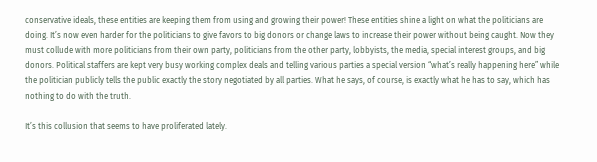conservative ideals, these entities are keeping them from using and growing their power! These entities shine a light on what the politicians are doing. It’s now even harder for the politicians to give favors to big donors or change laws to increase their power without being caught. Now they must collude with more politicians from their own party, politicians from the other party, lobbyists, the media, special interest groups, and big donors. Political staffers are kept very busy working complex deals and telling various parties a special version “what’s really happening here” while the politician publicly tells the public exactly the story negotiated by all parties. What he says, of course, is exactly what he has to say, which has nothing to do with the truth.

It’s this collusion that seems to have proliferated lately.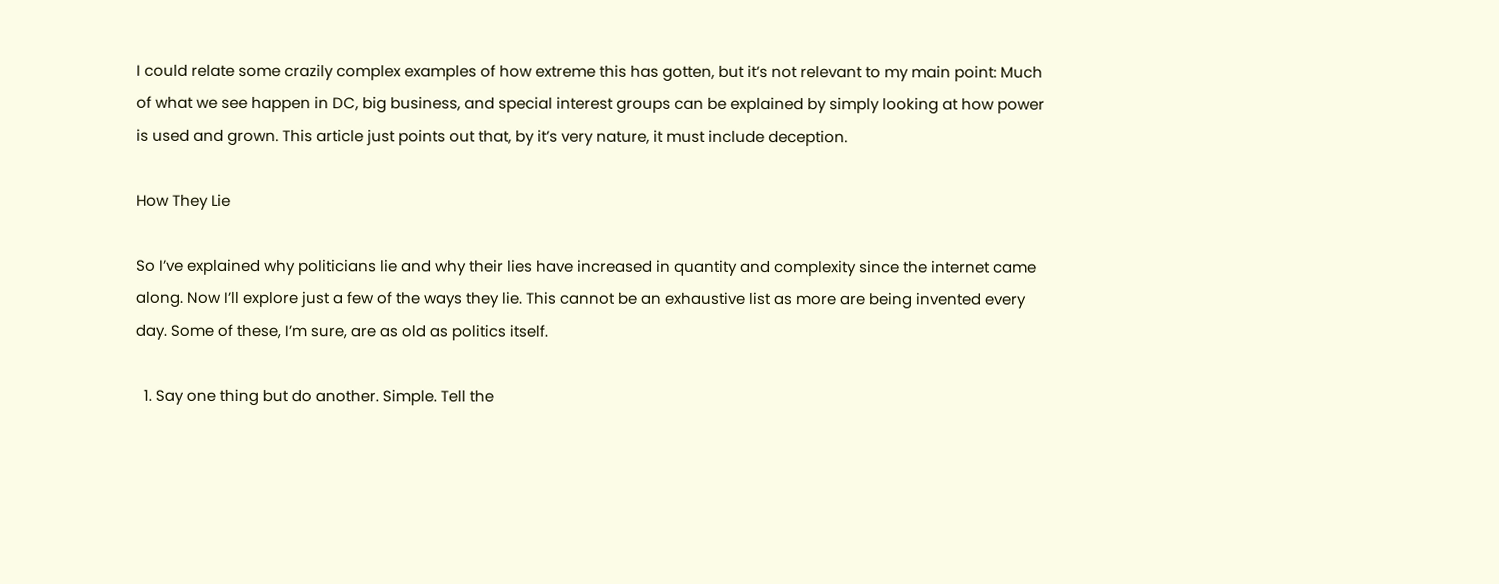I could relate some crazily complex examples of how extreme this has gotten, but it’s not relevant to my main point: Much of what we see happen in DC, big business, and special interest groups can be explained by simply looking at how power is used and grown. This article just points out that, by it’s very nature, it must include deception.

How They Lie

So I’ve explained why politicians lie and why their lies have increased in quantity and complexity since the internet came along. Now I’ll explore just a few of the ways they lie. This cannot be an exhaustive list as more are being invented every day. Some of these, I’m sure, are as old as politics itself.

  1. Say one thing but do another. Simple. Tell the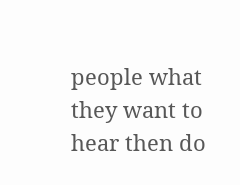people what they want to hear then do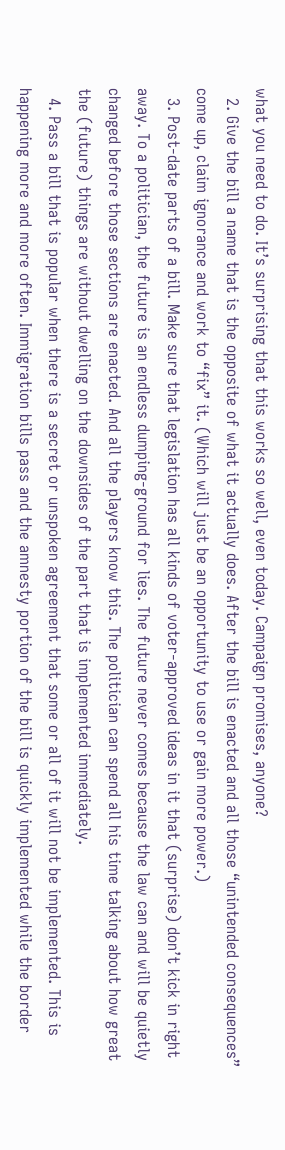what you need to do. It’s surprising that this works so well, even today. Campaign promises, anyone?
  2. Give the bill a name that is the opposite of what it actually does. After the bill is enacted and all those “unintended consequences” come up, claim ignorance and work to “fix” it. (Which will just be an opportunity to use or gain more power.)
  3. Post-date parts of a bill. Make sure that legislation has all kinds of voter-approved ideas in it that (surprise) don’t kick in right away. To a politician, the future is an endless dumping-ground for lies. The future never comes because the law can and will be quietly changed before those sections are enacted. And all the players know this. The politician can spend all his time talking about how great the (future) things are without dwelling on the downsides of the part that is implemented immediately.
  4. Pass a bill that is popular when there is a secret or unspoken agreement that some or all of it will not be implemented. This is happening more and more often. Immigration bills pass and the amnesty portion of the bill is quickly implemented while the border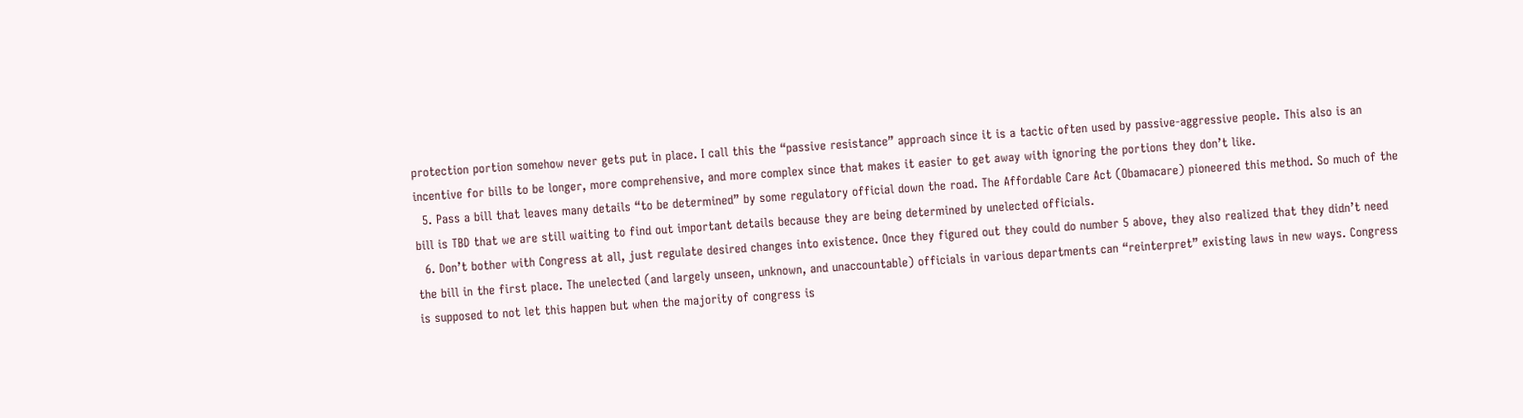protection portion somehow never gets put in place. I call this the “passive resistance” approach since it is a tactic often used by passive-aggressive people. This also is an incentive for bills to be longer, more comprehensive, and more complex since that makes it easier to get away with ignoring the portions they don’t like.
  5. Pass a bill that leaves many details “to be determined” by some regulatory official down the road. The Affordable Care Act (Obamacare) pioneered this method. So much of the bill is TBD that we are still waiting to find out important details because they are being determined by unelected officials.
  6. Don’t bother with Congress at all, just regulate desired changes into existence. Once they figured out they could do number 5 above, they also realized that they didn’t need the bill in the first place. The unelected (and largely unseen, unknown, and unaccountable) officials in various departments can “reinterpret” existing laws in new ways. Congress is supposed to not let this happen but when the majority of congress is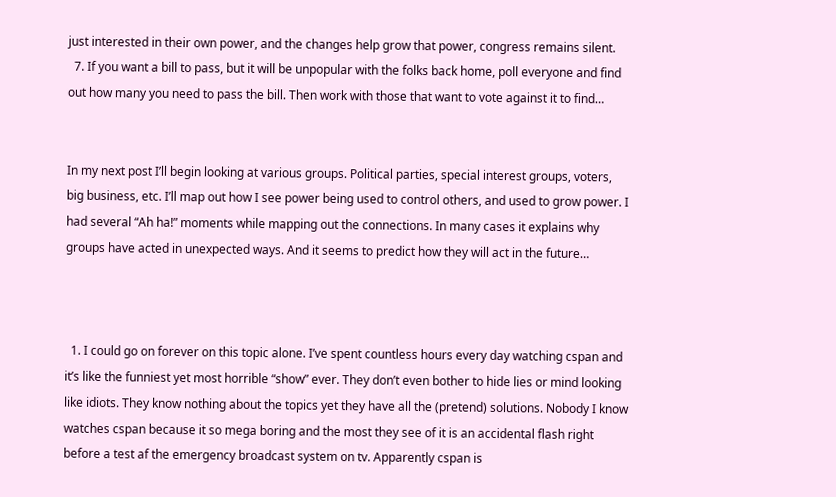just interested in their own power, and the changes help grow that power, congress remains silent.
  7. If you want a bill to pass, but it will be unpopular with the folks back home, poll everyone and find out how many you need to pass the bill. Then work with those that want to vote against it to find…


In my next post I’ll begin looking at various groups. Political parties, special interest groups, voters, big business, etc. I’ll map out how I see power being used to control others, and used to grow power. I had several “Ah ha!” moments while mapping out the connections. In many cases it explains why groups have acted in unexpected ways. And it seems to predict how they will act in the future…



  1. I could go on forever on this topic alone. I’ve spent countless hours every day watching cspan and it’s like the funniest yet most horrible “show” ever. They don’t even bother to hide lies or mind looking like idiots. They know nothing about the topics yet they have all the (pretend) solutions. Nobody I know watches cspan because it so mega boring and the most they see of it is an accidental flash right before a test af the emergency broadcast system on tv. Apparently cspan is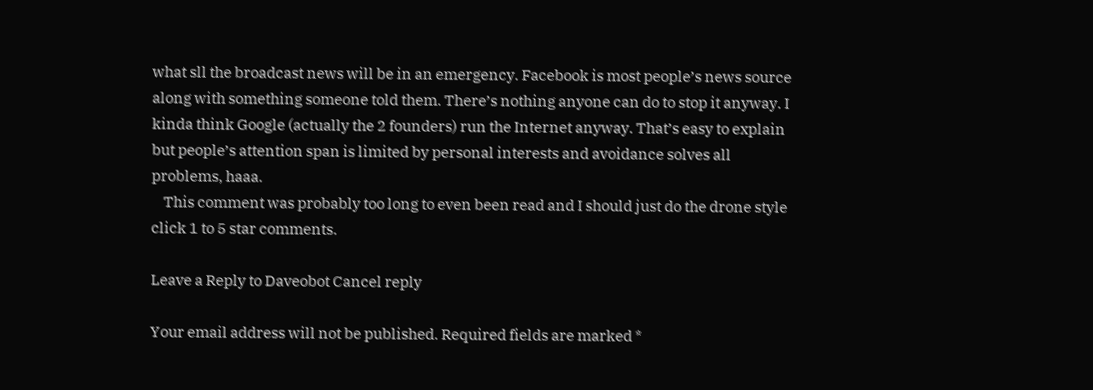what sll the broadcast news will be in an emergency. Facebook is most people’s news source along with something someone told them. There’s nothing anyone can do to stop it anyway. I kinda think Google (actually the 2 founders) run the Internet anyway. That’s easy to explain but people’s attention span is limited by personal interests and avoidance solves all problems, haaa.
    This comment was probably too long to even been read and I should just do the drone style click 1 to 5 star comments.

Leave a Reply to Daveobot Cancel reply

Your email address will not be published. Required fields are marked *